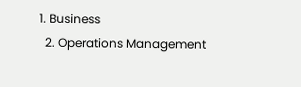1. Business
  2. Operations Management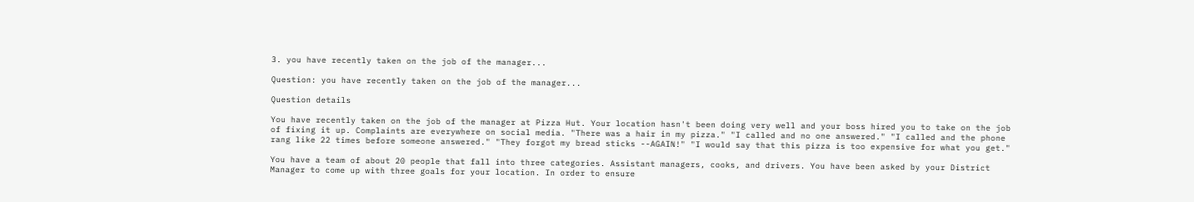3. you have recently taken on the job of the manager...

Question: you have recently taken on the job of the manager...

Question details

You have recently taken on the job of the manager at Pizza Hut. Your location hasn't been doing very well and your boss hired you to take on the job of fixing it up. Complaints are everywhere on social media. "There was a hair in my pizza." "I called and no one answered." "I called and the phone rang like 22 times before someone answered." "They forgot my bread sticks --AGAIN!" "I would say that this pizza is too expensive for what you get."

You have a team of about 20 people that fall into three categories. Assistant managers, cooks, and drivers. You have been asked by your District Manager to come up with three goals for your location. In order to ensure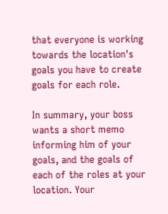that everyone is working towards the location's goals you have to create goals for each role.

In summary, your boss wants a short memo informing him of your goals, and the goals of each of the roles at your location. Your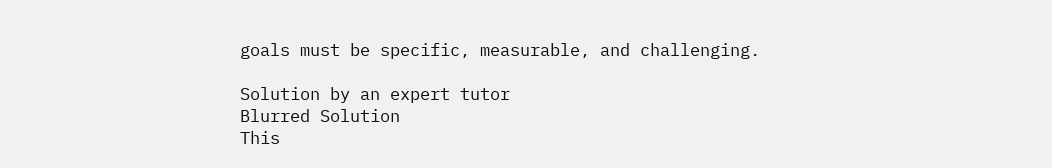goals must be specific, measurable, and challenging.

Solution by an expert tutor
Blurred Solution
This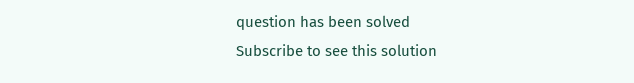question has been solved
Subscribe to see this solution